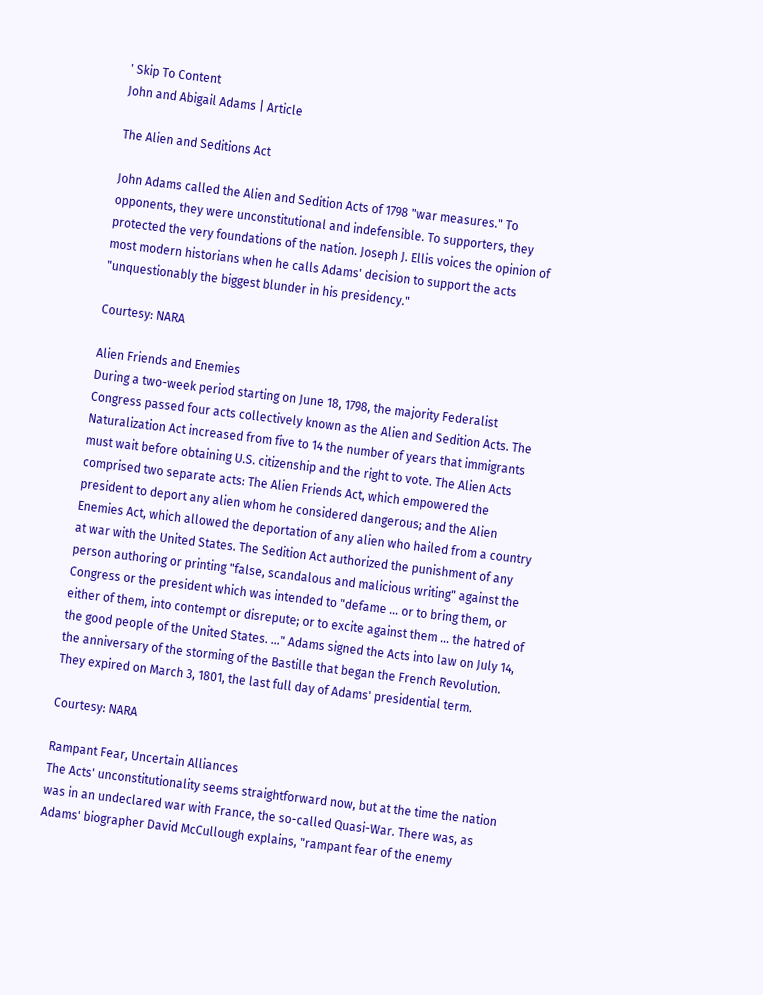' Skip To Content
John and Abigail Adams | Article

The Alien and Seditions Act

John Adams called the Alien and Sedition Acts of 1798 "war measures." To opponents, they were unconstitutional and indefensible. To supporters, they protected the very foundations of the nation. Joseph J. Ellis voices the opinion of most modern historians when he calls Adams' decision to support the acts "unquestionably the biggest blunder in his presidency."

Courtesy: NARA

Alien Friends and Enemies
During a two-week period starting on June 18, 1798, the majority Federalist Congress passed four acts collectively known as the Alien and Sedition Acts. The Naturalization Act increased from five to 14 the number of years that immigrants must wait before obtaining U.S. citizenship and the right to vote. The Alien Acts comprised two separate acts: The Alien Friends Act, which empowered the president to deport any alien whom he considered dangerous; and the Alien Enemies Act, which allowed the deportation of any alien who hailed from a country at war with the United States. The Sedition Act authorized the punishment of any person authoring or printing "false, scandalous and malicious writing" against the Congress or the president which was intended to "defame ... or to bring them, or either of them, into contempt or disrepute; or to excite against them ... the hatred of the good people of the United States. ..." Adams signed the Acts into law on July 14, the anniversary of the storming of the Bastille that began the French Revolution. They expired on March 3, 1801, the last full day of Adams' presidential term.

Courtesy: NARA

Rampant Fear, Uncertain Alliances
The Acts' unconstitutionality seems straightforward now, but at the time the nation was in an undeclared war with France, the so-called Quasi-War. There was, as Adams' biographer David McCullough explains, "rampant fear of the enemy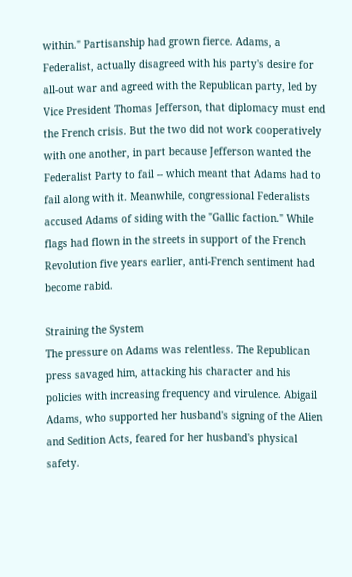within." Partisanship had grown fierce. Adams, a Federalist, actually disagreed with his party's desire for all-out war and agreed with the Republican party, led by Vice President Thomas Jefferson, that diplomacy must end the French crisis. But the two did not work cooperatively with one another, in part because Jefferson wanted the Federalist Party to fail -- which meant that Adams had to fail along with it. Meanwhile, congressional Federalists accused Adams of siding with the "Gallic faction." While flags had flown in the streets in support of the French Revolution five years earlier, anti-French sentiment had become rabid.

Straining the System
The pressure on Adams was relentless. The Republican press savaged him, attacking his character and his policies with increasing frequency and virulence. Abigail Adams, who supported her husband's signing of the Alien and Sedition Acts, feared for her husband's physical safety.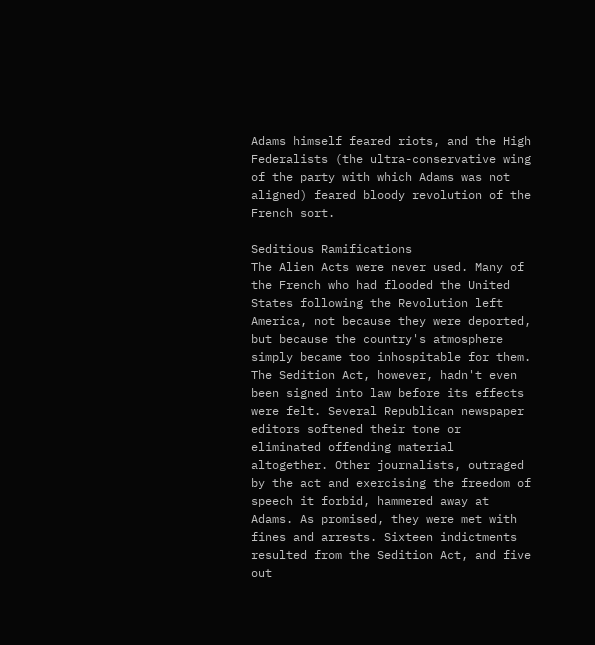Adams himself feared riots, and the High Federalists (the ultra-conservative wing of the party with which Adams was not aligned) feared bloody revolution of the French sort.

Seditious Ramifications
The Alien Acts were never used. Many of the French who had flooded the United States following the Revolution left America, not because they were deported, but because the country's atmosphere simply became too inhospitable for them. The Sedition Act, however, hadn't even been signed into law before its effects were felt. Several Republican newspaper editors softened their tone or eliminated offending material altogether. Other journalists, outraged by the act and exercising the freedom of speech it forbid, hammered away at Adams. As promised, they were met with fines and arrests. Sixteen indictments resulted from the Sedition Act, and five out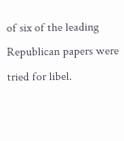of six of the leading Republican papers were tried for libel.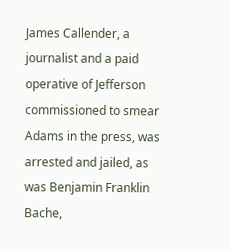James Callender, a journalist and a paid operative of Jefferson commissioned to smear Adams in the press, was arrested and jailed, as was Benjamin Franklin Bache,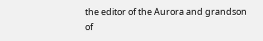the editor of the Aurora and grandson of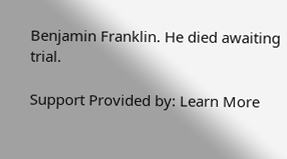Benjamin Franklin. He died awaiting trial.

Support Provided by: Learn More